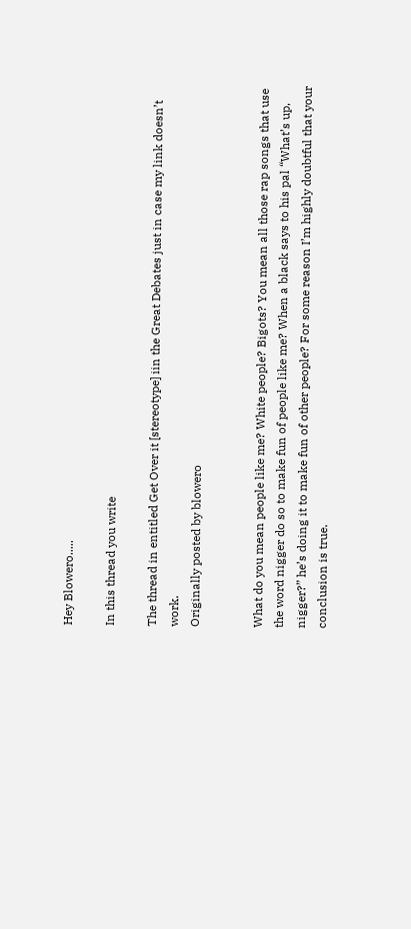Hey Blowero.....

In this thread you write

The thread in entitled Get Over it [stereotype] iin the Great Debates just in case my link doesn’t work.
Originally posted by blowero


What do you mean people like me? White people? Bigots? You mean all those rap songs that use the word nigger do so to make fun of people like me? When a black says to his pal “What’s up, nigger?” he’s doing it to make fun of other people? For some reason I’m highly doubtful that your conclusion is true.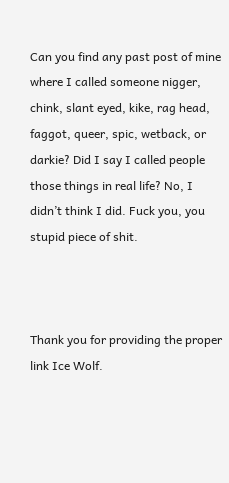Can you find any past post of mine where I called someone nigger, chink, slant eyed, kike, rag head, faggot, queer, spic, wetback, or darkie? Did I say I called people those things in real life? No, I didn’t think I did. Fuck you, you stupid piece of shit.



Thank you for providing the proper link Ice Wolf.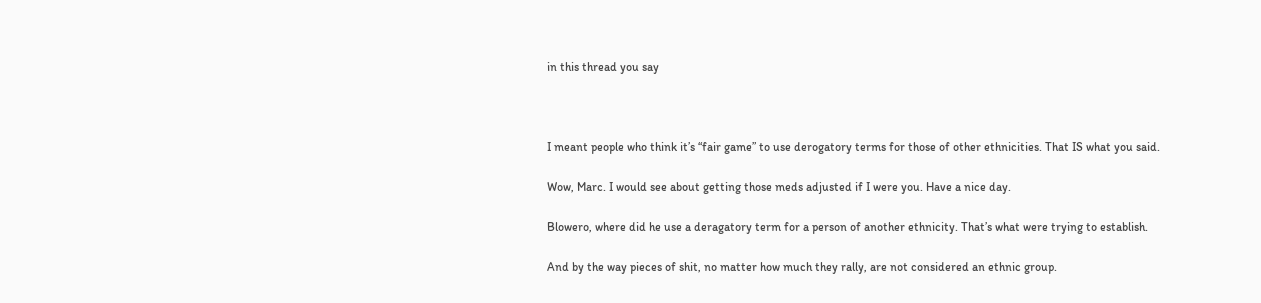in this thread you say



I meant people who think it’s “fair game” to use derogatory terms for those of other ethnicities. That IS what you said.

Wow, Marc. I would see about getting those meds adjusted if I were you. Have a nice day.

Blowero, where did he use a deragatory term for a person of another ethnicity. That’s what were trying to establish.

And by the way pieces of shit, no matter how much they rally, are not considered an ethnic group.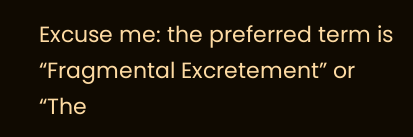Excuse me: the preferred term is “Fragmental Excretement” or “The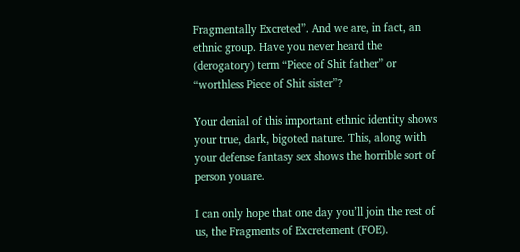Fragmentally Excreted”. And we are, in fact, an ethnic group. Have you never heard the (derogatory) term “Piece of Shit father” or “worthless Piece of Shit sister”?

Your denial of this important ethnic identity shows your true, dark, bigoted nature. This, along with your defense fantasy sex shows the horrible sort of person youare.

I can only hope that one day you’ll join the rest of us, the Fragments of Excretement (FOE).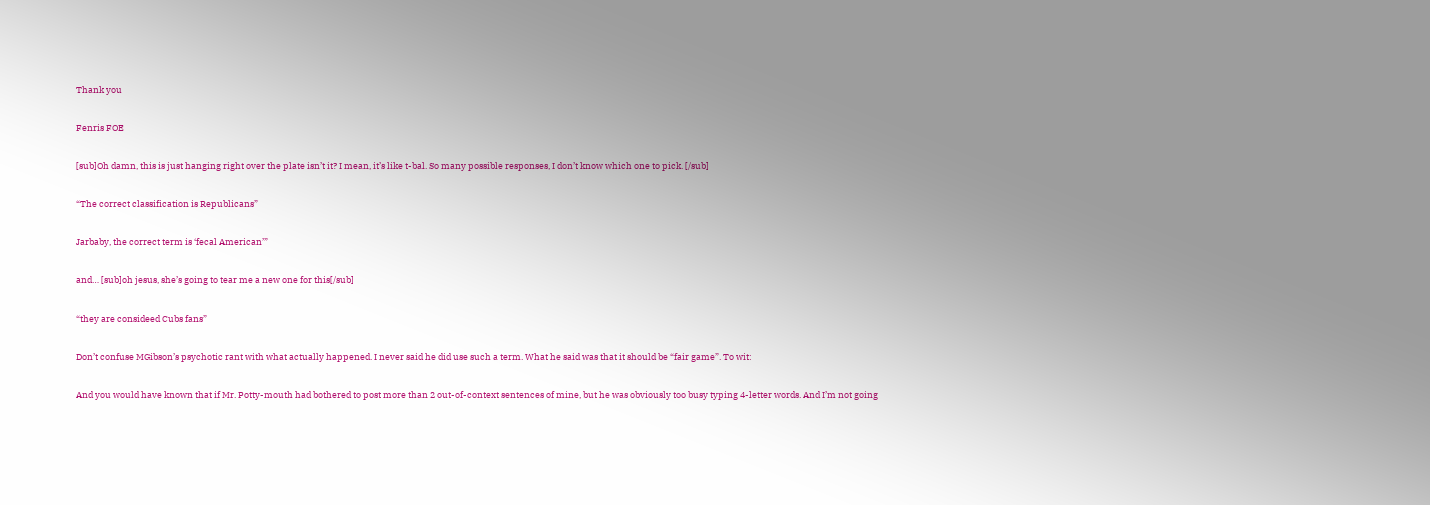Thank you

Fenris FOE

[sub]Oh damn, this is just hanging right over the plate isn’t it? I mean, it’s like t-bal. So many possible responses, I don’t know which one to pick. [/sub]

“The correct classification is Republicans”

Jarbaby, the correct term is ‘fecal American’”

and… [sub]oh jesus, she’s going to tear me a new one for this[/sub]

“they are consideed Cubs fans”

Don’t confuse MGibson’s psychotic rant with what actually happened. I never said he did use such a term. What he said was that it should be “fair game”. To wit:

And you would have known that if Mr. Potty-mouth had bothered to post more than 2 out-of-context sentences of mine, but he was obviously too busy typing 4-letter words. And I’m not going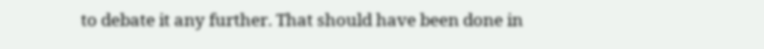to debate it any further. That should have been done in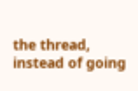the thread, instead of going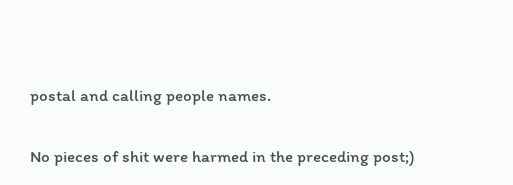postal and calling people names.

No pieces of shit were harmed in the preceding post;)